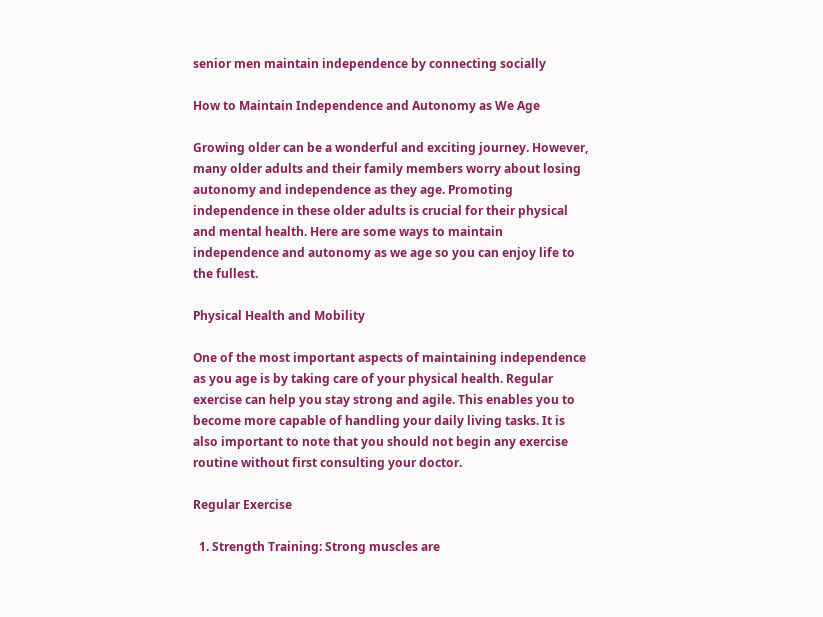senior men maintain independence by connecting socially

How to Maintain Independence and Autonomy as We Age

Growing older can be a wonderful and exciting journey. However, many older adults and their family members worry about losing autonomy and independence as they age. Promoting independence in these older adults is crucial for their physical and mental health. Here are some ways to maintain independence and autonomy as we age so you can enjoy life to the fullest.

Physical Health and Mobility

One of the most important aspects of maintaining independence as you age is by taking care of your physical health. Regular exercise can help you stay strong and agile. This enables you to become more capable of handling your daily living tasks. It is also important to note that you should not begin any exercise routine without first consulting your doctor.

Regular Exercise

  1. Strength Training: Strong muscles are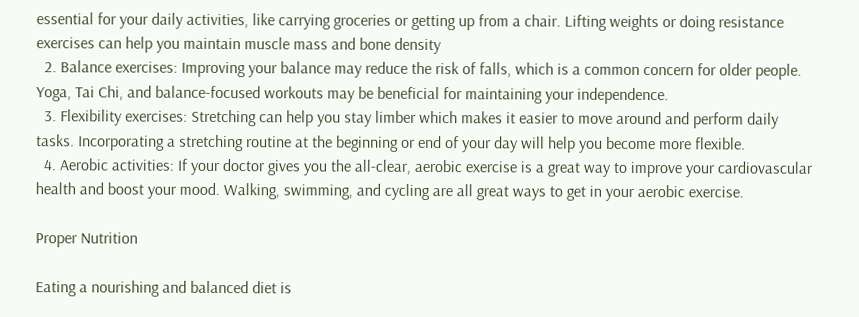essential for your daily activities, like carrying groceries or getting up from a chair. Lifting weights or doing resistance exercises can help you maintain muscle mass and bone density
  2. Balance exercises: Improving your balance may reduce the risk of falls, which is a common concern for older people. Yoga, Tai Chi, and balance-focused workouts may be beneficial for maintaining your independence.
  3. Flexibility exercises: Stretching can help you stay limber which makes it easier to move around and perform daily tasks. Incorporating a stretching routine at the beginning or end of your day will help you become more flexible.
  4. Aerobic activities: If your doctor gives you the all-clear, aerobic exercise is a great way to improve your cardiovascular health and boost your mood. Walking, swimming, and cycling are all great ways to get in your aerobic exercise.

Proper Nutrition

Eating a nourishing and balanced diet is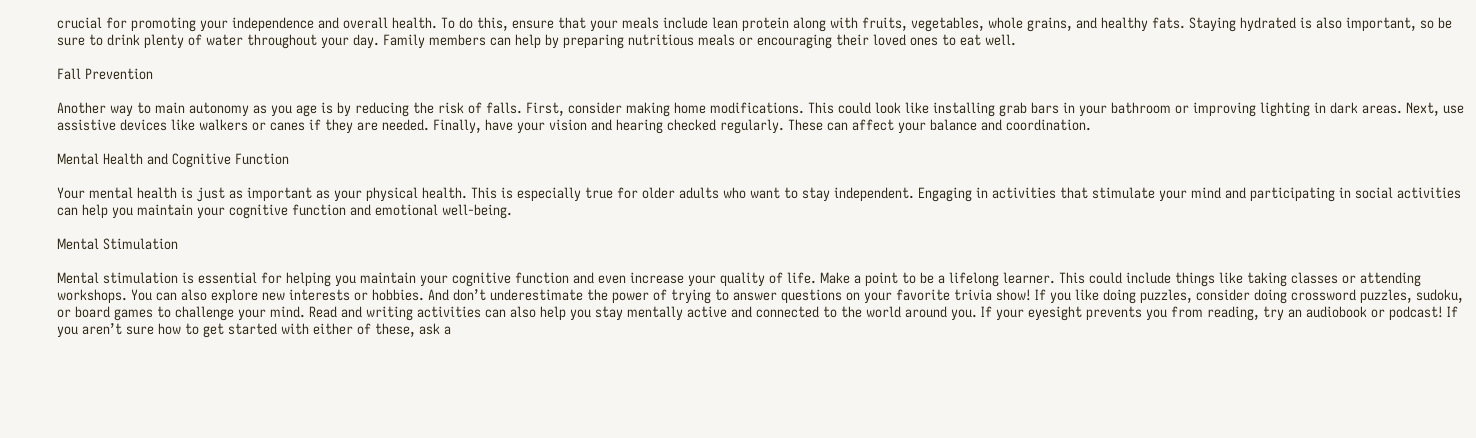crucial for promoting your independence and overall health. To do this, ensure that your meals include lean protein along with fruits, vegetables, whole grains, and healthy fats. Staying hydrated is also important, so be sure to drink plenty of water throughout your day. Family members can help by preparing nutritious meals or encouraging their loved ones to eat well.

Fall Prevention

Another way to main autonomy as you age is by reducing the risk of falls. First, consider making home modifications. This could look like installing grab bars in your bathroom or improving lighting in dark areas. Next, use assistive devices like walkers or canes if they are needed. Finally, have your vision and hearing checked regularly. These can affect your balance and coordination.

Mental Health and Cognitive Function

Your mental health is just as important as your physical health. This is especially true for older adults who want to stay independent. Engaging in activities that stimulate your mind and participating in social activities can help you maintain your cognitive function and emotional well-being.

Mental Stimulation

Mental stimulation is essential for helping you maintain your cognitive function and even increase your quality of life. Make a point to be a lifelong learner. This could include things like taking classes or attending workshops. You can also explore new interests or hobbies. And don’t underestimate the power of trying to answer questions on your favorite trivia show! If you like doing puzzles, consider doing crossword puzzles, sudoku, or board games to challenge your mind. Read and writing activities can also help you stay mentally active and connected to the world around you. If your eyesight prevents you from reading, try an audiobook or podcast! If you aren’t sure how to get started with either of these, ask a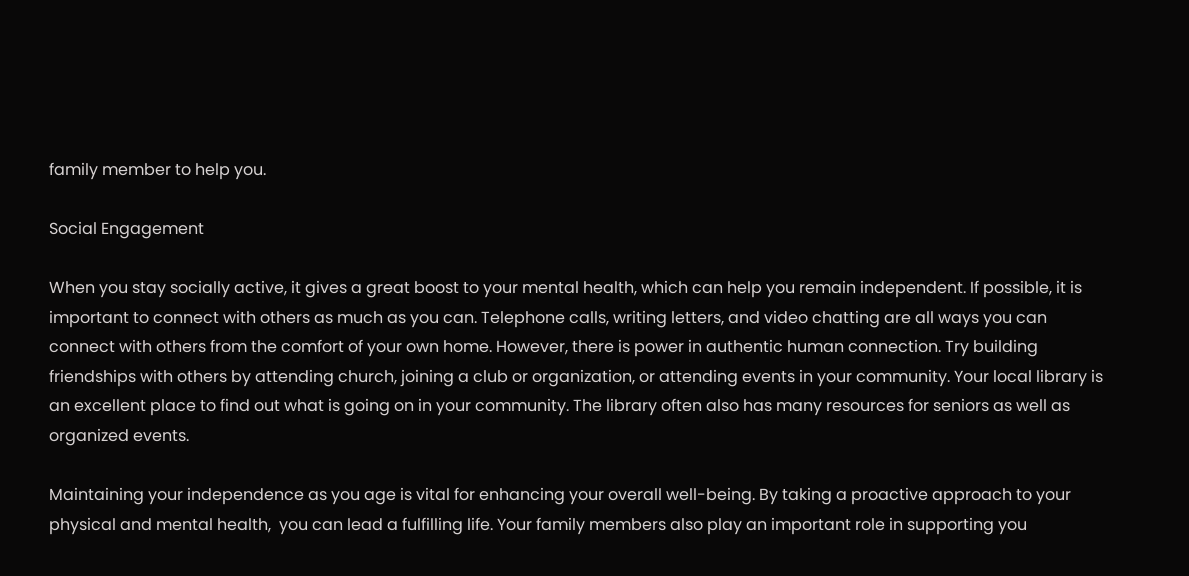family member to help you.

Social Engagement

When you stay socially active, it gives a great boost to your mental health, which can help you remain independent. If possible, it is important to connect with others as much as you can. Telephone calls, writing letters, and video chatting are all ways you can connect with others from the comfort of your own home. However, there is power in authentic human connection. Try building friendships with others by attending church, joining a club or organization, or attending events in your community. Your local library is an excellent place to find out what is going on in your community. The library often also has many resources for seniors as well as organized events.

Maintaining your independence as you age is vital for enhancing your overall well-being. By taking a proactive approach to your physical and mental health,  you can lead a fulfilling life. Your family members also play an important role in supporting you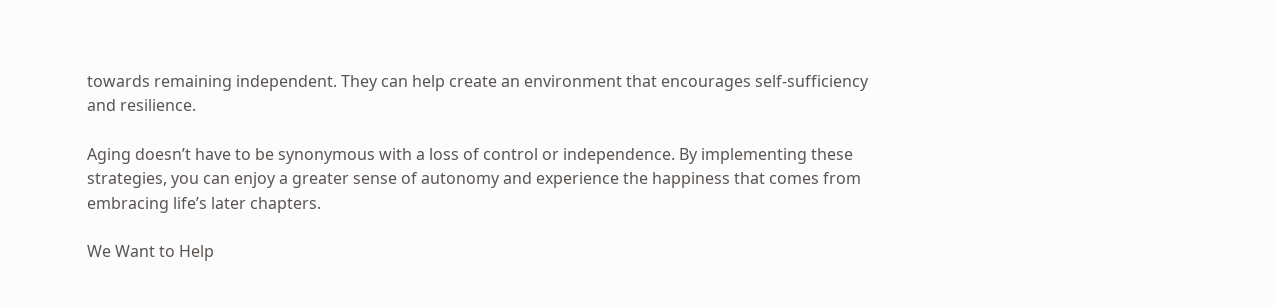towards remaining independent. They can help create an environment that encourages self-sufficiency and resilience.

Aging doesn’t have to be synonymous with a loss of control or independence. By implementing these strategies, you can enjoy a greater sense of autonomy and experience the happiness that comes from embracing life’s later chapters.

We Want to Help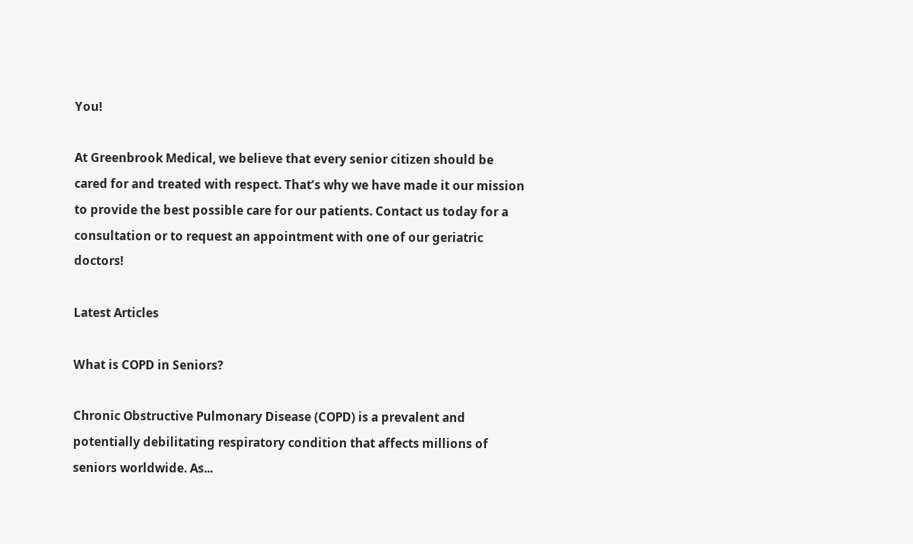You!

At Greenbrook Medical, we believe that every senior citizen should be cared for and treated with respect. That’s why we have made it our mission to provide the best possible care for our patients. Contact us today for a consultation or to request an appointment with one of our geriatric doctors!

Latest Articles

What is COPD in Seniors?

Chronic Obstructive Pulmonary Disease (COPD) is a prevalent and potentially debilitating respiratory condition that affects millions of seniors worldwide. As...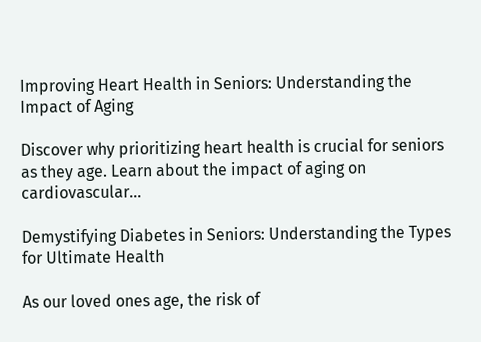Improving Heart Health in Seniors: Understanding the Impact of Aging

Discover why prioritizing heart health is crucial for seniors as they age. Learn about the impact of aging on cardiovascular...

Demystifying Diabetes in Seniors: Understanding the Types for Ultimate Health

As our loved ones age, the risk of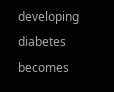developing diabetes becomes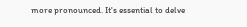more pronounced. It's essential to delve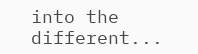into the different...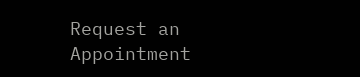Request an Appointment